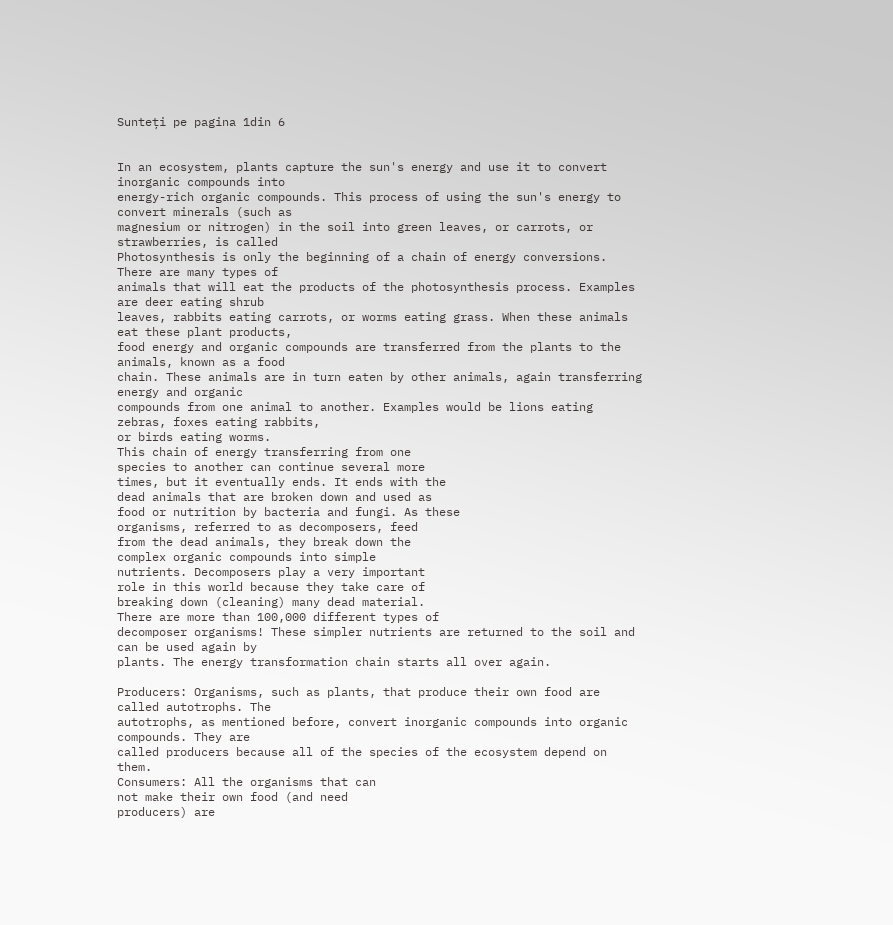Sunteți pe pagina 1din 6


In an ecosystem, plants capture the sun's energy and use it to convert inorganic compounds into
energy-rich organic compounds. This process of using the sun's energy to convert minerals (such as
magnesium or nitrogen) in the soil into green leaves, or carrots, or strawberries, is called
Photosynthesis is only the beginning of a chain of energy conversions. There are many types of
animals that will eat the products of the photosynthesis process. Examples are deer eating shrub
leaves, rabbits eating carrots, or worms eating grass. When these animals eat these plant products,
food energy and organic compounds are transferred from the plants to the animals, known as a food
chain. These animals are in turn eaten by other animals, again transferring energy and organic
compounds from one animal to another. Examples would be lions eating zebras, foxes eating rabbits,
or birds eating worms.
This chain of energy transferring from one
species to another can continue several more
times, but it eventually ends. It ends with the
dead animals that are broken down and used as
food or nutrition by bacteria and fungi. As these
organisms, referred to as decomposers, feed
from the dead animals, they break down the
complex organic compounds into simple
nutrients. Decomposers play a very important
role in this world because they take care of
breaking down (cleaning) many dead material.
There are more than 100,000 different types of
decomposer organisms! These simpler nutrients are returned to the soil and can be used again by
plants. The energy transformation chain starts all over again.

Producers: Organisms, such as plants, that produce their own food are called autotrophs. The
autotrophs, as mentioned before, convert inorganic compounds into organic compounds. They are
called producers because all of the species of the ecosystem depend on them.
Consumers: All the organisms that can
not make their own food (and need
producers) are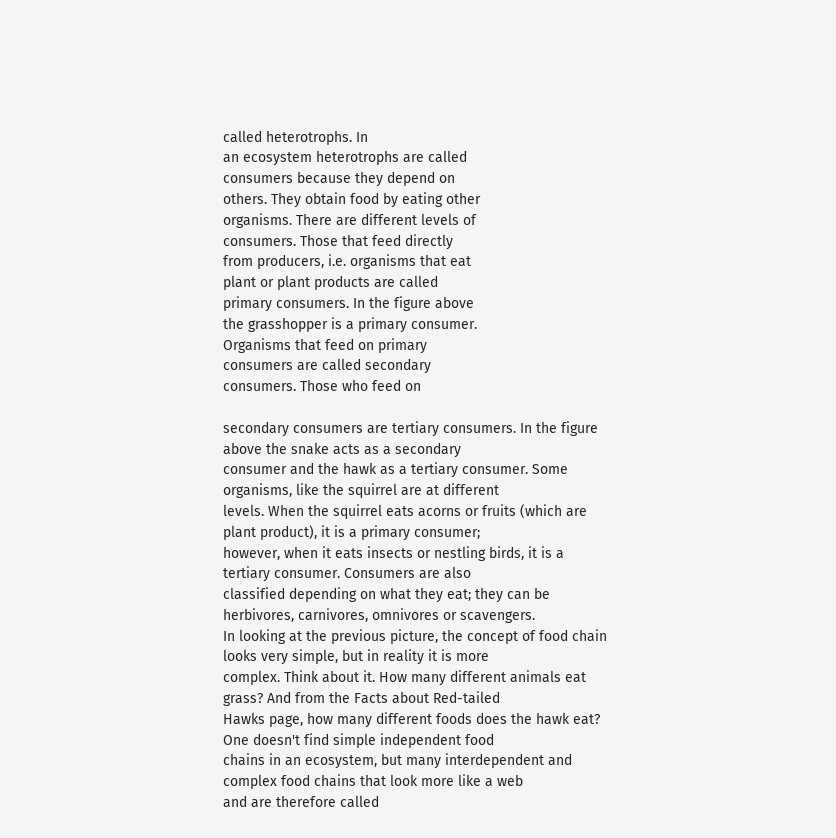called heterotrophs. In
an ecosystem heterotrophs are called
consumers because they depend on
others. They obtain food by eating other
organisms. There are different levels of
consumers. Those that feed directly
from producers, i.e. organisms that eat
plant or plant products are called
primary consumers. In the figure above
the grasshopper is a primary consumer.
Organisms that feed on primary
consumers are called secondary
consumers. Those who feed on

secondary consumers are tertiary consumers. In the figure above the snake acts as a secondary
consumer and the hawk as a tertiary consumer. Some organisms, like the squirrel are at different
levels. When the squirrel eats acorns or fruits (which are plant product), it is a primary consumer;
however, when it eats insects or nestling birds, it is a tertiary consumer. Consumers are also
classified depending on what they eat; they can be herbivores, carnivores, omnivores or scavengers.
In looking at the previous picture, the concept of food chain looks very simple, but in reality it is more
complex. Think about it. How many different animals eat grass? And from the Facts about Red-tailed
Hawks page, how many different foods does the hawk eat? One doesn't find simple independent food
chains in an ecosystem, but many interdependent and complex food chains that look more like a web
and are therefore called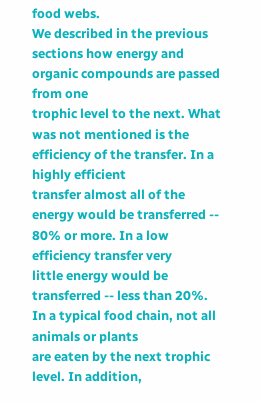food webs.
We described in the previous sections how energy and organic compounds are passed from one
trophic level to the next. What was not mentioned is the efficiency of the transfer. In a highly efficient
transfer almost all of the energy would be transferred -- 80% or more. In a low efficiency transfer very
little energy would be transferred -- less than 20%. In a typical food chain, not all animals or plants
are eaten by the next trophic level. In addition,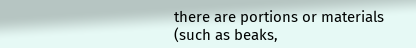there are portions or materials (such as beaks,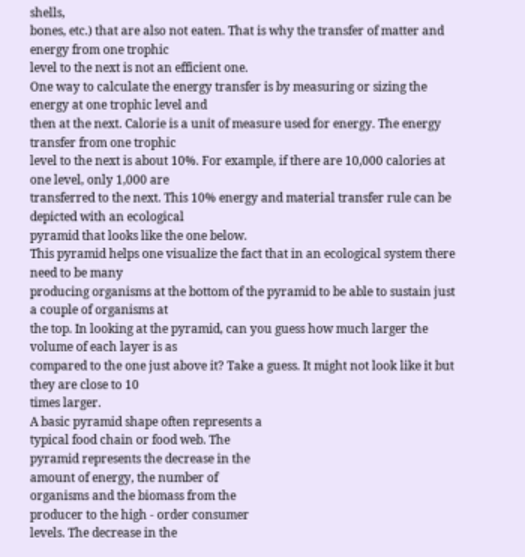shells,
bones, etc.) that are also not eaten. That is why the transfer of matter and energy from one trophic
level to the next is not an efficient one.
One way to calculate the energy transfer is by measuring or sizing the energy at one trophic level and
then at the next. Calorie is a unit of measure used for energy. The energy transfer from one trophic
level to the next is about 10%. For example, if there are 10,000 calories at one level, only 1,000 are
transferred to the next. This 10% energy and material transfer rule can be depicted with an ecological
pyramid that looks like the one below.
This pyramid helps one visualize the fact that in an ecological system there need to be many
producing organisms at the bottom of the pyramid to be able to sustain just a couple of organisms at
the top. In looking at the pyramid, can you guess how much larger the volume of each layer is as
compared to the one just above it? Take a guess. It might not look like it but they are close to 10
times larger.
A basic pyramid shape often represents a
typical food chain or food web. The
pyramid represents the decrease in the
amount of energy, the number of
organisms and the biomass from the
producer to the high - order consumer
levels. The decrease in the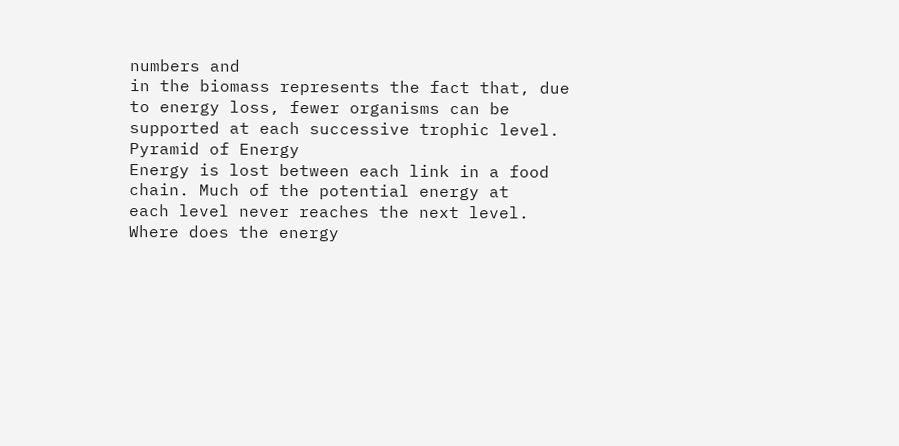numbers and
in the biomass represents the fact that, due
to energy loss, fewer organisms can be
supported at each successive trophic level.
Pyramid of Energy
Energy is lost between each link in a food
chain. Much of the potential energy at
each level never reaches the next level.
Where does the energy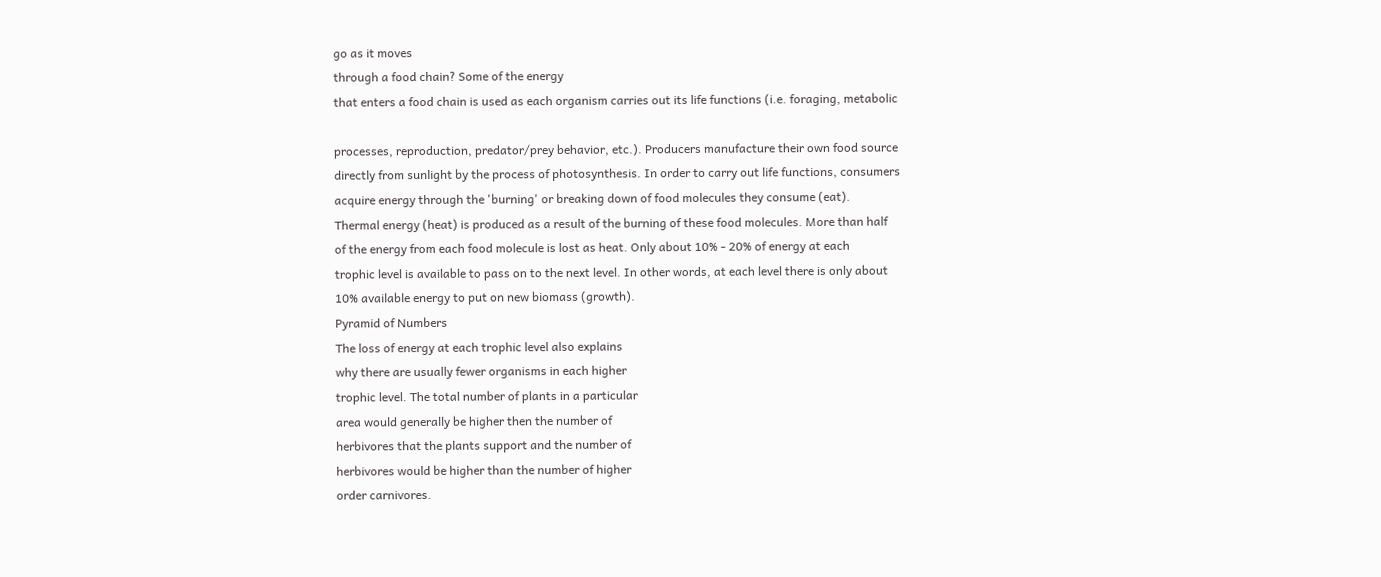go as it moves
through a food chain? Some of the energy
that enters a food chain is used as each organism carries out its life functions (i.e. foraging, metabolic

processes, reproduction, predator/prey behavior, etc.). Producers manufacture their own food source
directly from sunlight by the process of photosynthesis. In order to carry out life functions, consumers
acquire energy through the 'burning' or breaking down of food molecules they consume (eat).
Thermal energy (heat) is produced as a result of the burning of these food molecules. More than half
of the energy from each food molecule is lost as heat. Only about 10% - 20% of energy at each
trophic level is available to pass on to the next level. In other words, at each level there is only about
10% available energy to put on new biomass (growth).
Pyramid of Numbers
The loss of energy at each trophic level also explains
why there are usually fewer organisms in each higher
trophic level. The total number of plants in a particular
area would generally be higher then the number of
herbivores that the plants support and the number of
herbivores would be higher than the number of higher
order carnivores.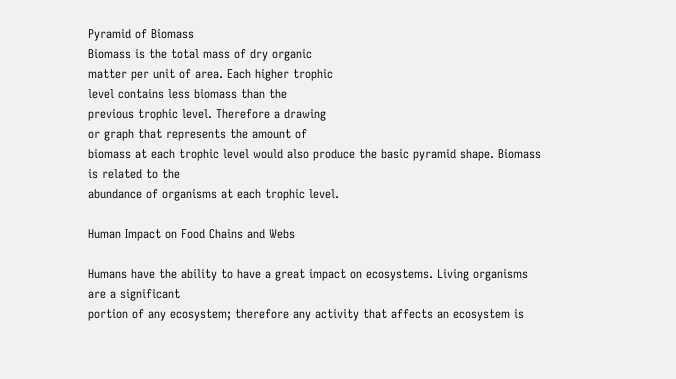Pyramid of Biomass
Biomass is the total mass of dry organic
matter per unit of area. Each higher trophic
level contains less biomass than the
previous trophic level. Therefore a drawing
or graph that represents the amount of
biomass at each trophic level would also produce the basic pyramid shape. Biomass is related to the
abundance of organisms at each trophic level.

Human Impact on Food Chains and Webs

Humans have the ability to have a great impact on ecosystems. Living organisms are a significant
portion of any ecosystem; therefore any activity that affects an ecosystem is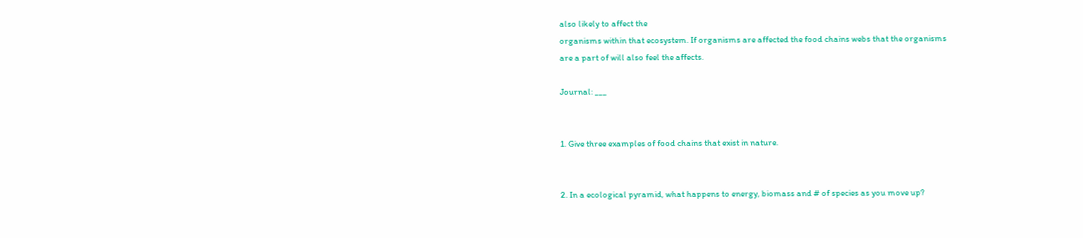also likely to affect the
organisms within that ecosystem. If organisms are affected the food chains webs that the organisms
are a part of will also feel the affects.

Journal: ___


1. Give three examples of food chains that exist in nature.


2. In a ecological pyramid, what happens to energy, biomass and # of species as you move up?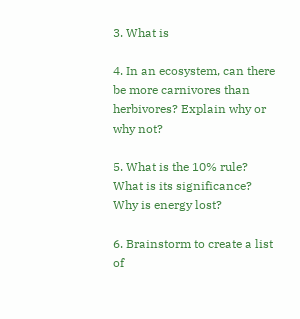3. What is

4. In an ecosystem, can there be more carnivores than herbivores? Explain why or why not?

5. What is the 10% rule? What is its significance? Why is energy lost?

6. Brainstorm to create a list of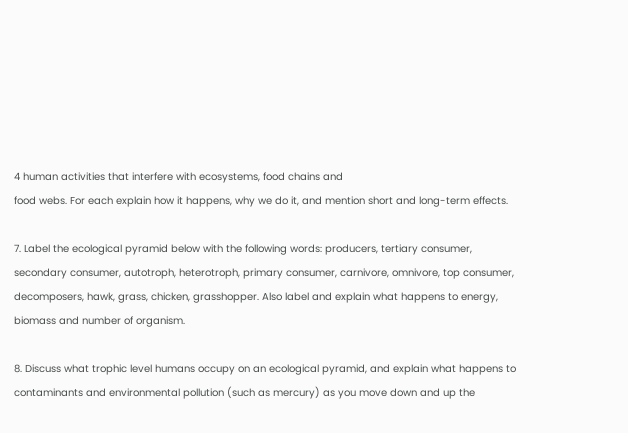4 human activities that interfere with ecosystems, food chains and
food webs. For each explain how it happens, why we do it, and mention short and long-term effects.

7. Label the ecological pyramid below with the following words: producers, tertiary consumer,
secondary consumer, autotroph, heterotroph, primary consumer, carnivore, omnivore, top consumer,
decomposers, hawk, grass, chicken, grasshopper. Also label and explain what happens to energy,
biomass and number of organism.

8. Discuss what trophic level humans occupy on an ecological pyramid, and explain what happens to
contaminants and environmental pollution (such as mercury) as you move down and up the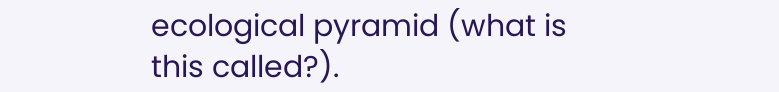ecological pyramid (what is this called?).